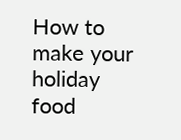How to make your holiday food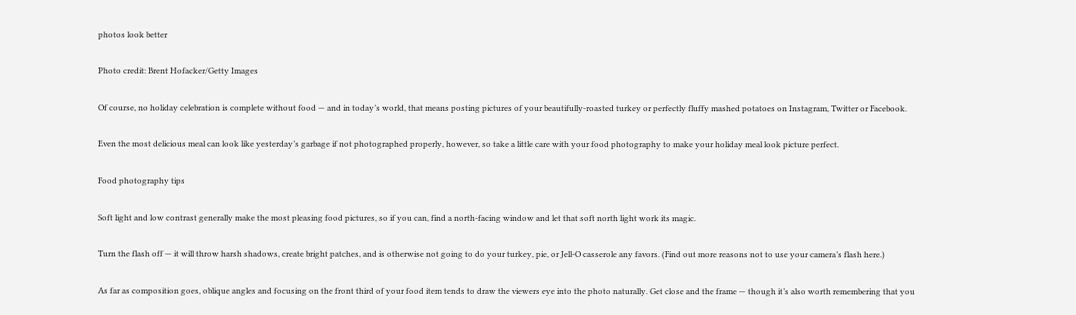photos look better

Photo credit: Brent Hofacker/Getty Images

Of course, no holiday celebration is complete without food — and in today’s world, that means posting pictures of your beautifully-roasted turkey or perfectly fluffy mashed potatoes on Instagram, Twitter or Facebook.

Even the most delicious meal can look like yesterday’s garbage if not photographed properly, however, so take a little care with your food photography to make your holiday meal look picture perfect.

Food photography tips

Soft light and low contrast generally make the most pleasing food pictures, so if you can, find a north-facing window and let that soft north light work its magic.

Turn the flash off — it will throw harsh shadows, create bright patches, and is otherwise not going to do your turkey, pie, or Jell-O casserole any favors. (Find out more reasons not to use your camera’s flash here.)

As far as composition goes, oblique angles and focusing on the front third of your food item tends to draw the viewers eye into the photo naturally. Get close and the frame — though it’s also worth remembering that you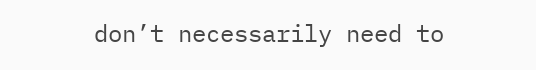don’t necessarily need to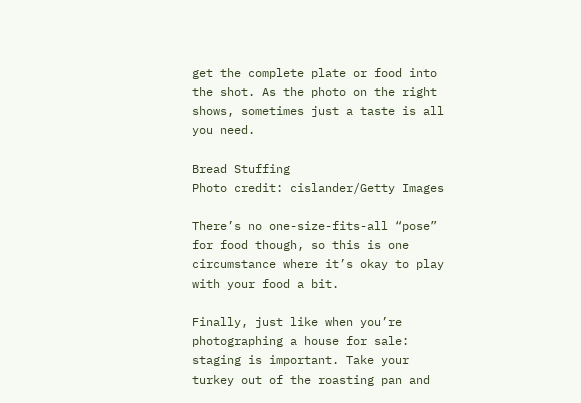get the complete plate or food into the shot. As the photo on the right shows, sometimes just a taste is all you need.

Bread Stuffing
Photo credit: cislander/Getty Images

There’s no one-size-fits-all “pose” for food though, so this is one circumstance where it’s okay to play with your food a bit.

Finally, just like when you’re photographing a house for sale: staging is important. Take your turkey out of the roasting pan and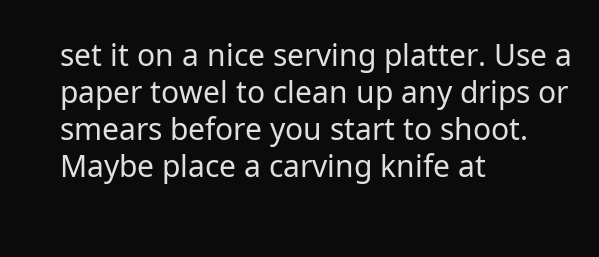set it on a nice serving platter. Use a paper towel to clean up any drips or smears before you start to shoot. Maybe place a carving knife at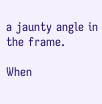a jaunty angle in the frame.

When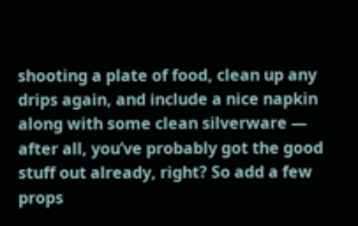shooting a plate of food, clean up any drips again, and include a nice napkin along with some clean silverware — after all, you’ve probably got the good stuff out already, right? So add a few props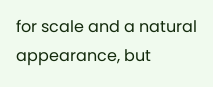for scale and a natural appearance, but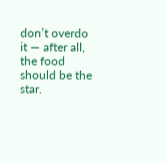don’t overdo it — after all, the food should be the star.